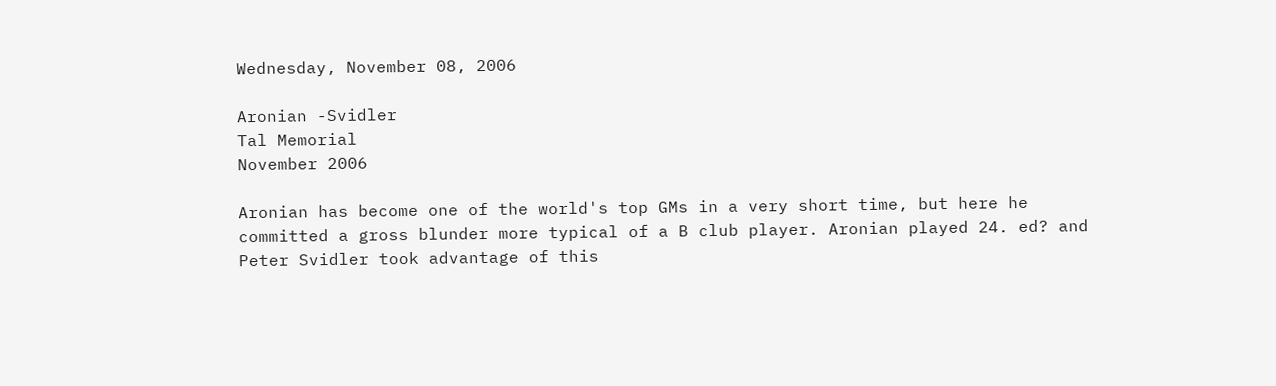Wednesday, November 08, 2006

Aronian -Svidler
Tal Memorial
November 2006

Aronian has become one of the world's top GMs in a very short time, but here he committed a gross blunder more typical of a B club player. Aronian played 24. ed? and Peter Svidler took advantage of this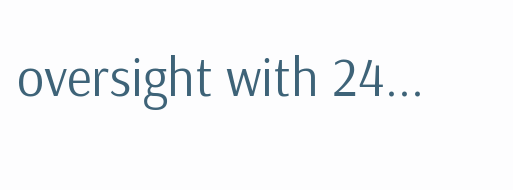oversight with 24...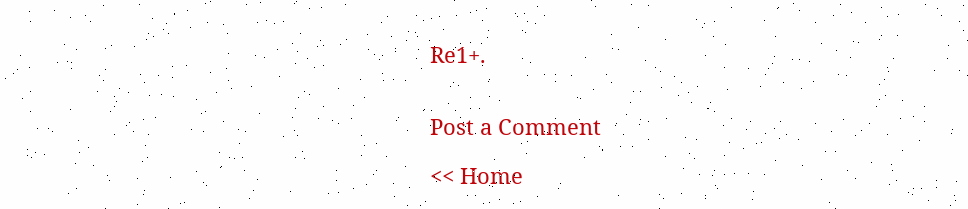Re1+.


Post a Comment

<< Home